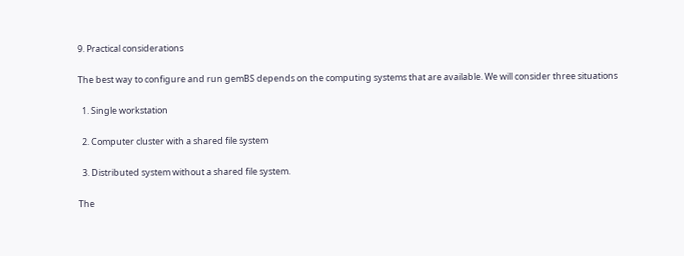9. Practical considerations

The best way to configure and run gemBS depends on the computing systems that are available. We will consider three situations

  1. Single workstation

  2. Computer cluster with a shared file system

  3. Distributed system without a shared file system.

The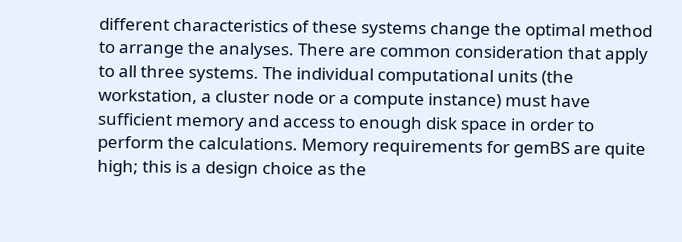different characteristics of these systems change the optimal method to arrange the analyses. There are common consideration that apply to all three systems. The individual computational units (the workstation, a cluster node or a compute instance) must have sufficient memory and access to enough disk space in order to perform the calculations. Memory requirements for gemBS are quite high; this is a design choice as the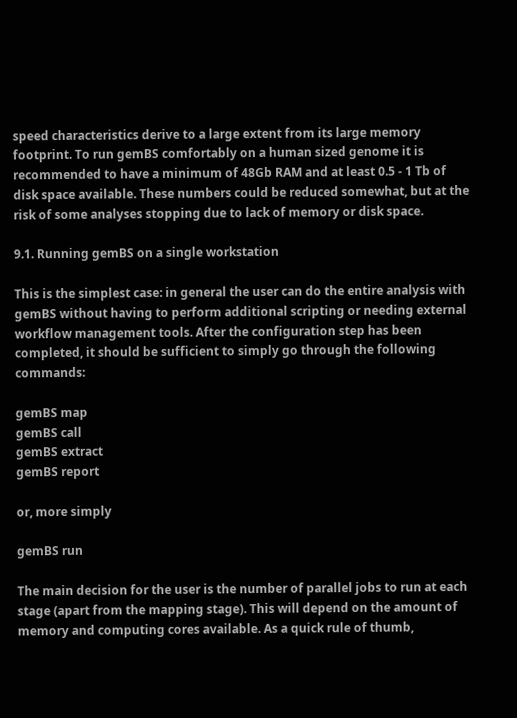speed characteristics derive to a large extent from its large memory footprint. To run gemBS comfortably on a human sized genome it is recommended to have a minimum of 48Gb RAM and at least 0.5 - 1 Tb of disk space available. These numbers could be reduced somewhat, but at the risk of some analyses stopping due to lack of memory or disk space.

9.1. Running gemBS on a single workstation

This is the simplest case: in general the user can do the entire analysis with gemBS without having to perform additional scripting or needing external workflow management tools. After the configuration step has been completed, it should be sufficient to simply go through the following commands:

gemBS map
gemBS call
gemBS extract
gemBS report

or, more simply

gemBS run

The main decision for the user is the number of parallel jobs to run at each stage (apart from the mapping stage). This will depend on the amount of memory and computing cores available. As a quick rule of thumb,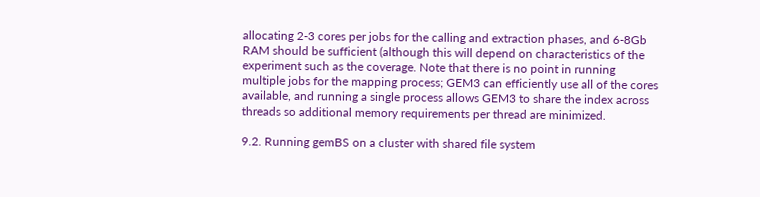allocating 2-3 cores per jobs for the calling and extraction phases, and 6-8Gb RAM should be sufficient (although this will depend on characteristics of the experiment such as the coverage. Note that there is no point in running multiple jobs for the mapping process; GEM3 can efficiently use all of the cores available, and running a single process allows GEM3 to share the index across threads so additional memory requirements per thread are minimized.

9.2. Running gemBS on a cluster with shared file system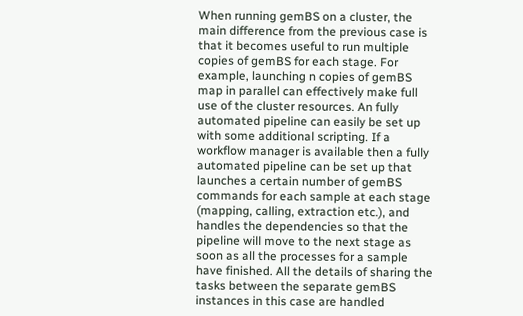When running gemBS on a cluster, the main difference from the previous case is that it becomes useful to run multiple copies of gemBS for each stage. For example, launching n copies of gemBS map in parallel can effectively make full use of the cluster resources. An fully automated pipeline can easily be set up with some additional scripting. If a workflow manager is available then a fully automated pipeline can be set up that launches a certain number of gemBS commands for each sample at each stage (mapping, calling, extraction etc.), and handles the dependencies so that the pipeline will move to the next stage as soon as all the processes for a sample have finished. All the details of sharing the tasks between the separate gemBS instances in this case are handled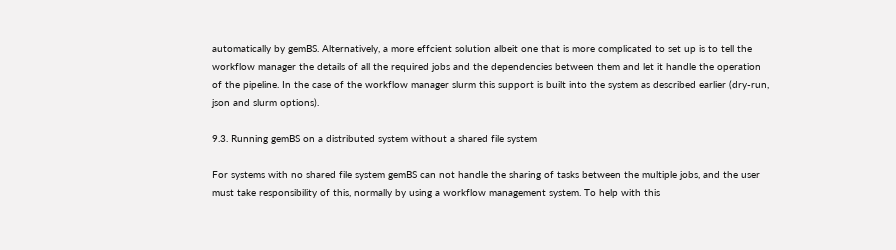automatically by gemBS. Alternatively, a more effcient solution albeit one that is more complicated to set up is to tell the workflow manager the details of all the required jobs and the dependencies between them and let it handle the operation of the pipeline. In the case of the workflow manager slurm this support is built into the system as described earlier (dry-run, json and slurm options).

9.3. Running gemBS on a distributed system without a shared file system

For systems with no shared file system gemBS can not handle the sharing of tasks between the multiple jobs, and the user must take responsibility of this, normally by using a workflow management system. To help with this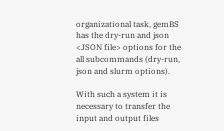organizational task, gemBS has the dry-run and json <JSON file> options for the all subcommands (dry-run, json and slurm options).

With such a system it is necessary to transfer the input and output files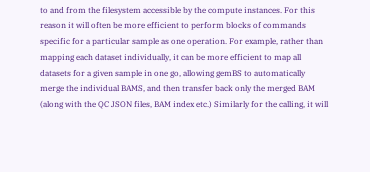to and from the filesystem accessible by the compute instances. For this reason it will often be more efficient to perform blocks of commands specific for a particular sample as one operation. For example, rather than mapping each dataset individually, it can be more efficient to map all datasets for a given sample in one go, allowing gemBS to automatically merge the individual BAMS, and then transfer back only the merged BAM (along with the QC JSON files, BAM index etc.) Similarly for the calling, it will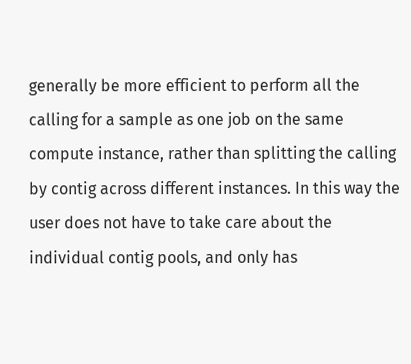generally be more efficient to perform all the calling for a sample as one job on the same compute instance, rather than splitting the calling by contig across different instances. In this way the user does not have to take care about the individual contig pools, and only has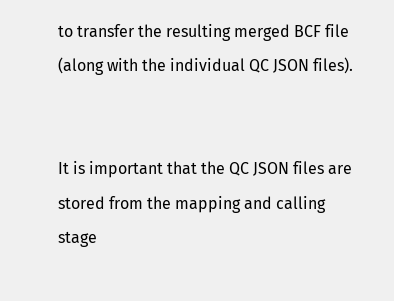to transfer the resulting merged BCF file (along with the individual QC JSON files).


It is important that the QC JSON files are stored from the mapping and calling stage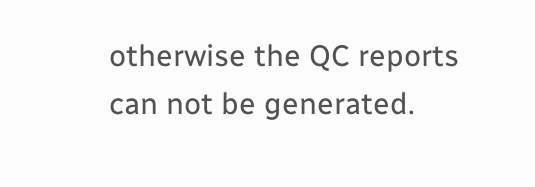otherwise the QC reports can not be generated.